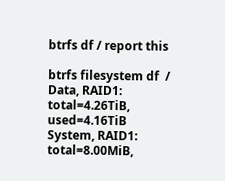btrfs df / report this

btrfs filesystem df  /
Data, RAID1: total=4.26TiB, used=4.16TiB
System, RAID1: total=8.00MiB,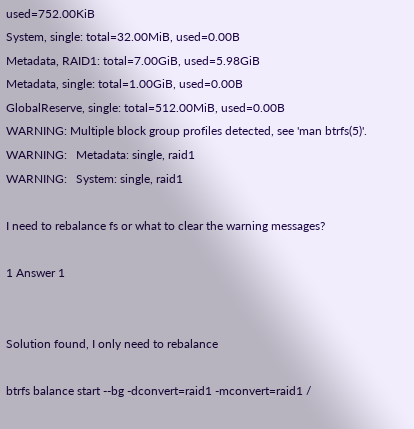used=752.00KiB
System, single: total=32.00MiB, used=0.00B
Metadata, RAID1: total=7.00GiB, used=5.98GiB
Metadata, single: total=1.00GiB, used=0.00B
GlobalReserve, single: total=512.00MiB, used=0.00B
WARNING: Multiple block group profiles detected, see 'man btrfs(5)'.
WARNING:   Metadata: single, raid1
WARNING:   System: single, raid1

I need to rebalance fs or what to clear the warning messages?

1 Answer 1


Solution found, I only need to rebalance

btrfs balance start --bg -dconvert=raid1 -mconvert=raid1 /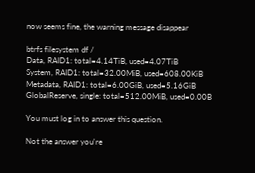now seems fine, the warning message disappear

btrfs filesystem df /
Data, RAID1: total=4.14TiB, used=4.07TiB
System, RAID1: total=32.00MiB, used=608.00KiB
Metadata, RAID1: total=6.00GiB, used=5.16GiB
GlobalReserve, single: total=512.00MiB, used=0.00B

You must log in to answer this question.

Not the answer you're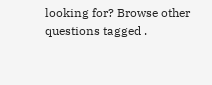looking for? Browse other questions tagged .